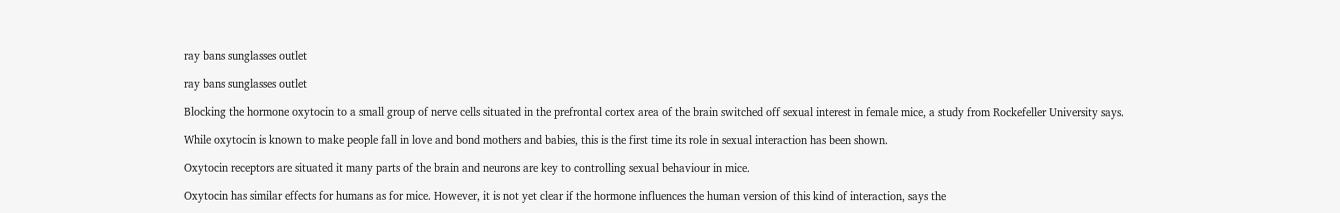ray bans sunglasses outlet

ray bans sunglasses outlet

Blocking the hormone oxytocin to a small group of nerve cells situated in the prefrontal cortex area of the brain switched off sexual interest in female mice, a study from Rockefeller University says.

While oxytocin is known to make people fall in love and bond mothers and babies, this is the first time its role in sexual interaction has been shown.

Oxytocin receptors are situated it many parts of the brain and neurons are key to controlling sexual behaviour in mice.

Oxytocin has similar effects for humans as for mice. However, it is not yet clear if the hormone influences the human version of this kind of interaction, says the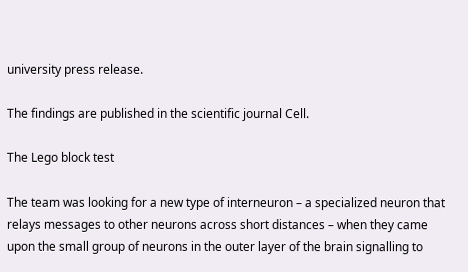university press release.

The findings are published in the scientific journal Cell.

The Lego block test

The team was looking for a new type of interneuron – a specialized neuron that relays messages to other neurons across short distances – when they came upon the small group of neurons in the outer layer of the brain signalling to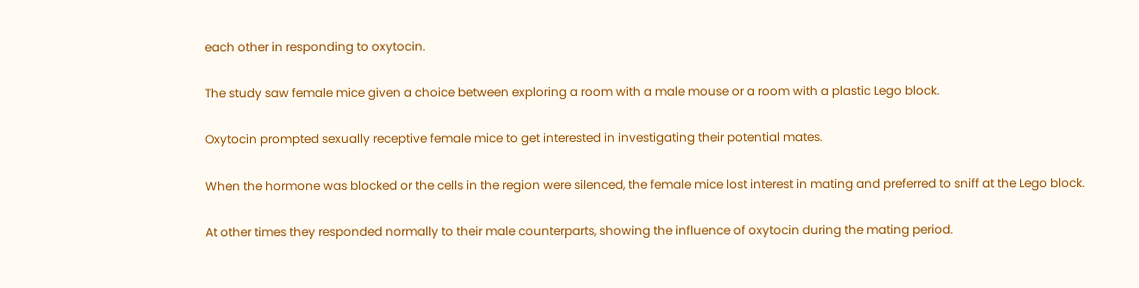each other in responding to oxytocin.

The study saw female mice given a choice between exploring a room with a male mouse or a room with a plastic Lego block.

Oxytocin prompted sexually receptive female mice to get interested in investigating their potential mates.

When the hormone was blocked or the cells in the region were silenced, the female mice lost interest in mating and preferred to sniff at the Lego block.

At other times they responded normally to their male counterparts, showing the influence of oxytocin during the mating period.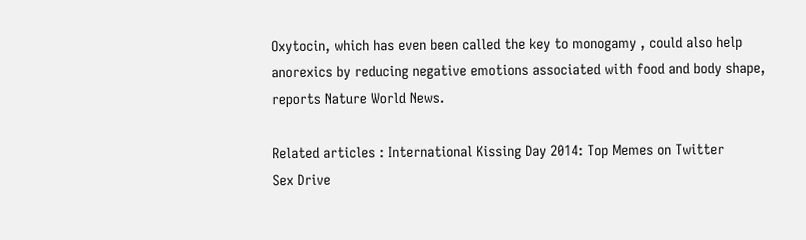Oxytocin, which has even been called the key to monogamy , could also help anorexics by reducing negative emotions associated with food and body shape, reports Nature World News.

Related articles : International Kissing Day 2014: Top Memes on Twitter
Sex Drive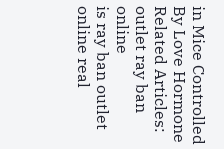in Mice Controlled By Love Hormone
Related Articles:
outlet ray ban online
is ray ban outlet online real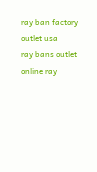ray ban factory outlet usa
ray bans outlet
online ray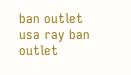ban outlet
usa ray ban outlet